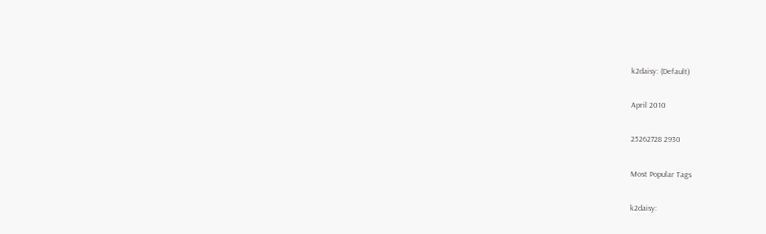k2daisy: (Default)

April 2010

25262728 2930

Most Popular Tags

k2daisy: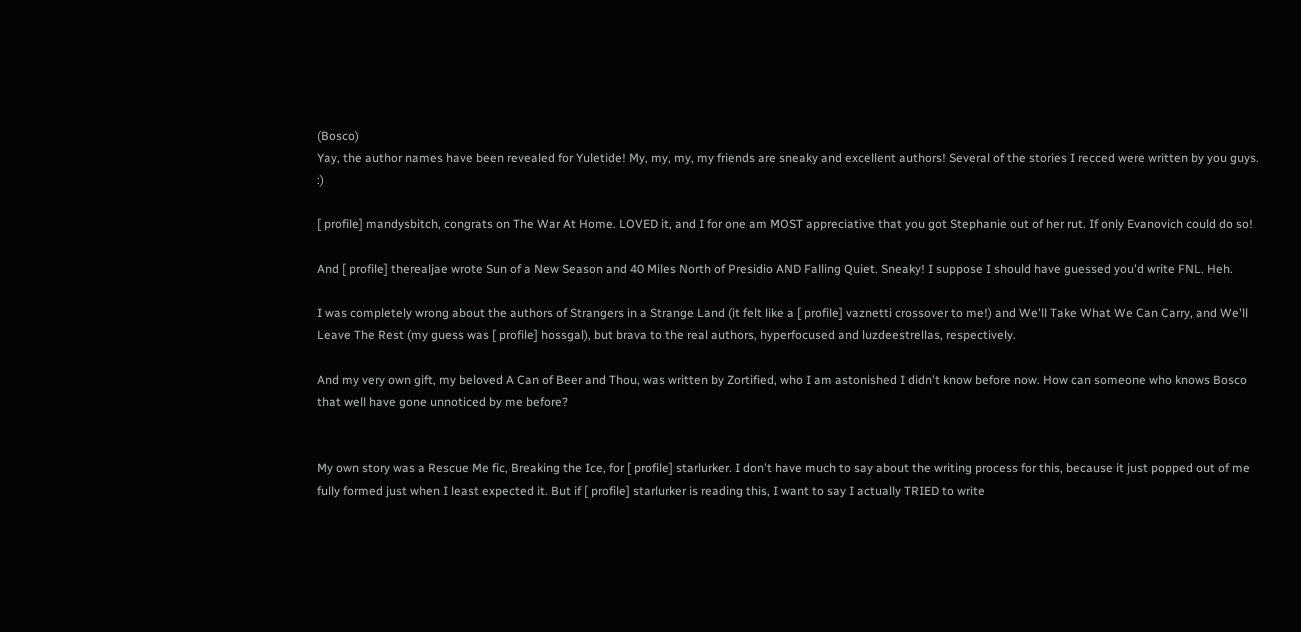(Bosco)
Yay, the author names have been revealed for Yuletide! My, my, my, my friends are sneaky and excellent authors! Several of the stories I recced were written by you guys. :)

[ profile] mandysbitch, congrats on The War At Home. LOVED it, and I for one am MOST appreciative that you got Stephanie out of her rut. If only Evanovich could do so!

And [ profile] therealjae wrote Sun of a New Season and 40 Miles North of Presidio AND Falling Quiet. Sneaky! I suppose I should have guessed you'd write FNL. Heh.

I was completely wrong about the authors of Strangers in a Strange Land (it felt like a [ profile] vaznetti crossover to me!) and We'll Take What We Can Carry, and We'll Leave The Rest (my guess was [ profile] hossgal), but brava to the real authors, hyperfocused and luzdeestrellas, respectively.

And my very own gift, my beloved A Can of Beer and Thou, was written by Zortified, who I am astonished I didn't know before now. How can someone who knows Bosco that well have gone unnoticed by me before?


My own story was a Rescue Me fic, Breaking the Ice, for [ profile] starlurker. I don't have much to say about the writing process for this, because it just popped out of me fully formed just when I least expected it. But if [ profile] starlurker is reading this, I want to say I actually TRIED to write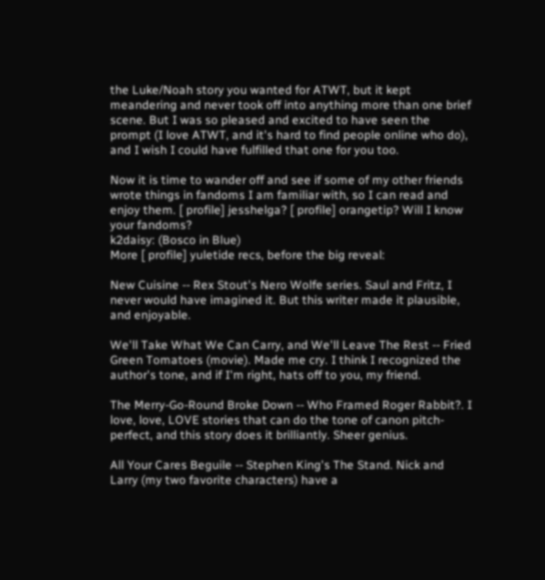the Luke/Noah story you wanted for ATWT, but it kept meandering and never took off into anything more than one brief scene. But I was so pleased and excited to have seen the prompt (I love ATWT, and it's hard to find people online who do), and I wish I could have fulfilled that one for you too.

Now it is time to wander off and see if some of my other friends wrote things in fandoms I am familiar with, so I can read and enjoy them. [ profile] jesshelga? [ profile] orangetip? Will I know your fandoms?
k2daisy: (Bosco in Blue)
More [ profile] yuletide recs, before the big reveal:

New Cuisine -- Rex Stout's Nero Wolfe series. Saul and Fritz, I never would have imagined it. But this writer made it plausible, and enjoyable.

We'll Take What We Can Carry, and We'll Leave The Rest -- Fried Green Tomatoes (movie). Made me cry. I think I recognized the author's tone, and if I'm right, hats off to you, my friend.

The Merry-Go-Round Broke Down -- Who Framed Roger Rabbit?. I love, love, LOVE stories that can do the tone of canon pitch-perfect, and this story does it brilliantly. Sheer genius.

All Your Cares Beguile -- Stephen King's The Stand. Nick and Larry (my two favorite characters) have a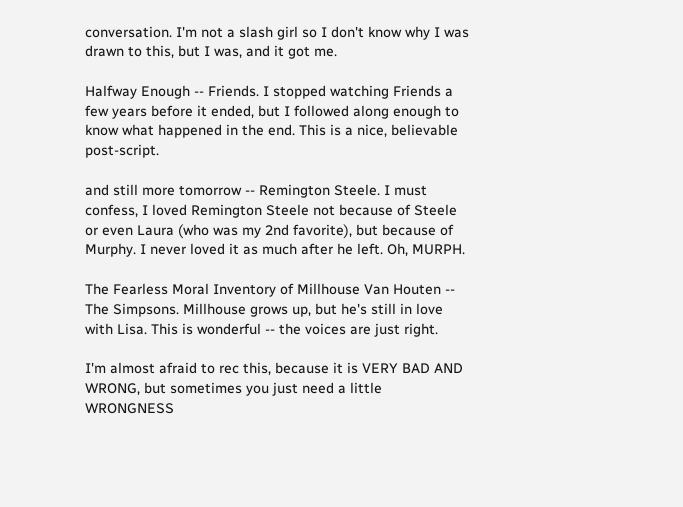conversation. I'm not a slash girl so I don't know why I was drawn to this, but I was, and it got me.

Halfway Enough -- Friends. I stopped watching Friends a few years before it ended, but I followed along enough to know what happened in the end. This is a nice, believable post-script.

and still more tomorrow -- Remington Steele. I must confess, I loved Remington Steele not because of Steele or even Laura (who was my 2nd favorite), but because of Murphy. I never loved it as much after he left. Oh, MURPH.

The Fearless Moral Inventory of Millhouse Van Houten -- The Simpsons. Millhouse grows up, but he's still in love with Lisa. This is wonderful -- the voices are just right.

I'm almost afraid to rec this, because it is VERY BAD AND WRONG, but sometimes you just need a little WRONGNESS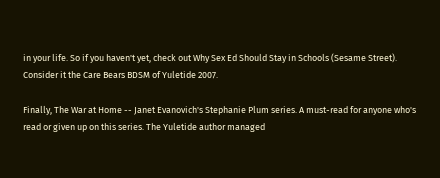in your life. So if you haven't yet, check out Why Sex Ed Should Stay in Schools (Sesame Street). Consider it the Care Bears BDSM of Yuletide 2007.

Finally, The War at Home -- Janet Evanovich's Stephanie Plum series. A must-read for anyone who's read or given up on this series. The Yuletide author managed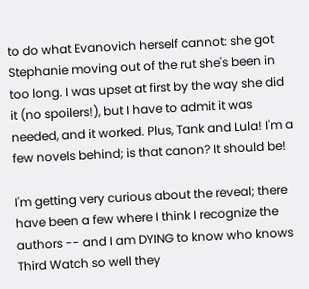to do what Evanovich herself cannot: she got Stephanie moving out of the rut she's been in too long. I was upset at first by the way she did it (no spoilers!), but I have to admit it was needed, and it worked. Plus, Tank and Lula! I'm a few novels behind; is that canon? It should be!

I'm getting very curious about the reveal; there have been a few where I think I recognize the authors -- and I am DYING to know who knows Third Watch so well they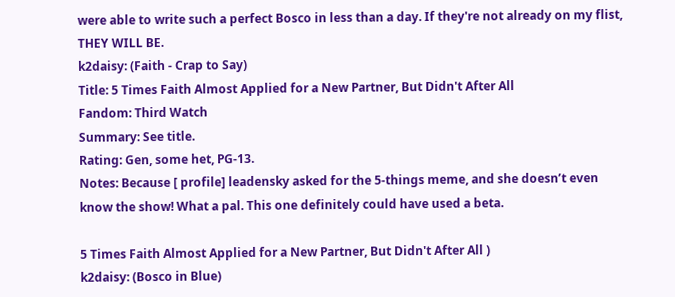were able to write such a perfect Bosco in less than a day. If they're not already on my flist, THEY WILL BE.
k2daisy: (Faith - Crap to Say)
Title: 5 Times Faith Almost Applied for a New Partner, But Didn't After All
Fandom: Third Watch
Summary: See title.
Rating: Gen, some het, PG-13.
Notes: Because [ profile] leadensky asked for the 5-things meme, and she doesn’t even know the show! What a pal. This one definitely could have used a beta.

5 Times Faith Almost Applied for a New Partner, But Didn't After All )
k2daisy: (Bosco in Blue)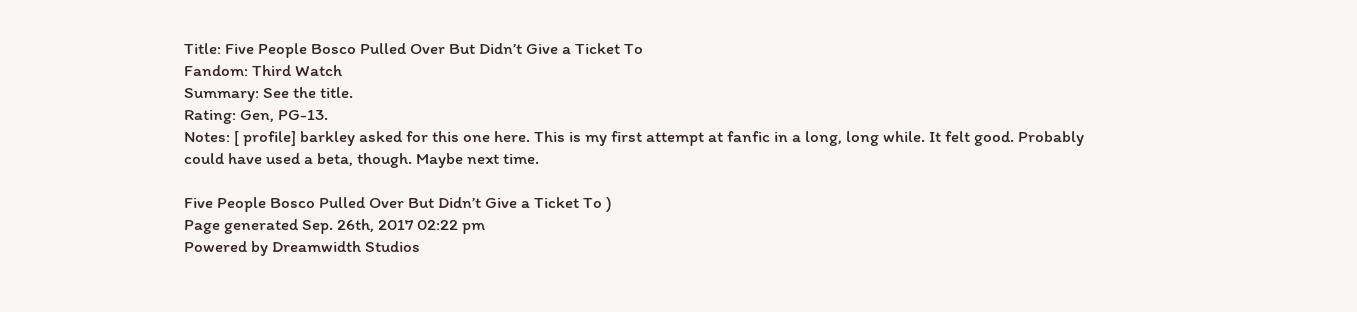Title: Five People Bosco Pulled Over But Didn’t Give a Ticket To
Fandom: Third Watch
Summary: See the title.
Rating: Gen, PG-13.
Notes: [ profile] barkley asked for this one here. This is my first attempt at fanfic in a long, long while. It felt good. Probably could have used a beta, though. Maybe next time.

Five People Bosco Pulled Over But Didn’t Give a Ticket To )
Page generated Sep. 26th, 2017 02:22 pm
Powered by Dreamwidth Studios